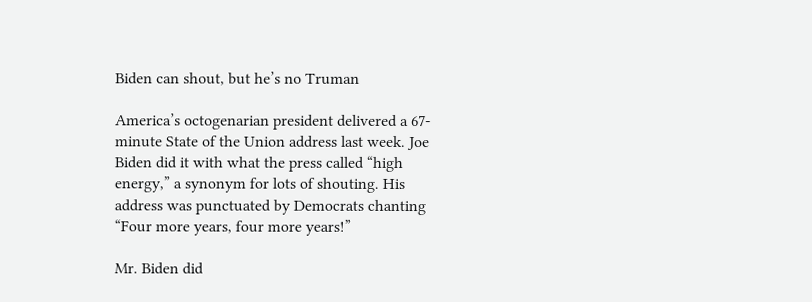Biden can shout, but he’s no Truman

America’s octogenarian president delivered a 67-minute State of the Union address last week. Joe Biden did it with what the press called “high energy,” a synonym for lots of shouting. His address was punctuated by Democrats chanting “Four more years, four more years!”

Mr. Biden did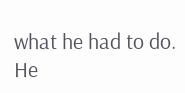what he had to do. He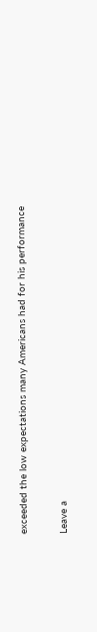exceeded the low expectations many Americans had for his performance

Leave a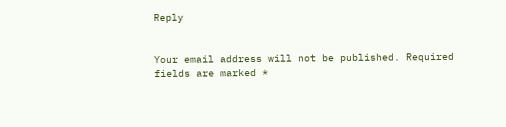Reply


Your email address will not be published. Required fields are marked *